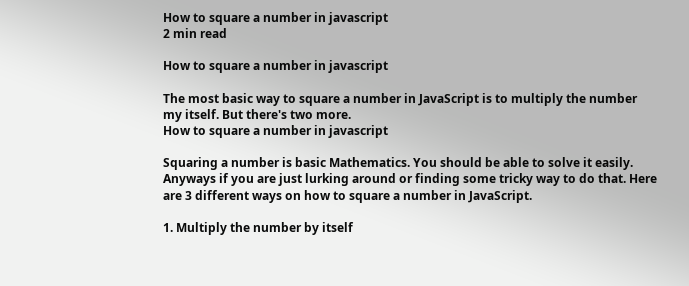How to square a number in javascript
2 min read

How to square a number in javascript

The most basic way to square a number in JavaScript is to multiply the number my itself. But there's two more.
How to square a number in javascript

Squaring a number is basic Mathematics. You should be able to solve it easily. Anyways if you are just lurking around or finding some tricky way to do that. Here are 3 different ways on how to square a number in JavaScript.

1. Multiply the number by itself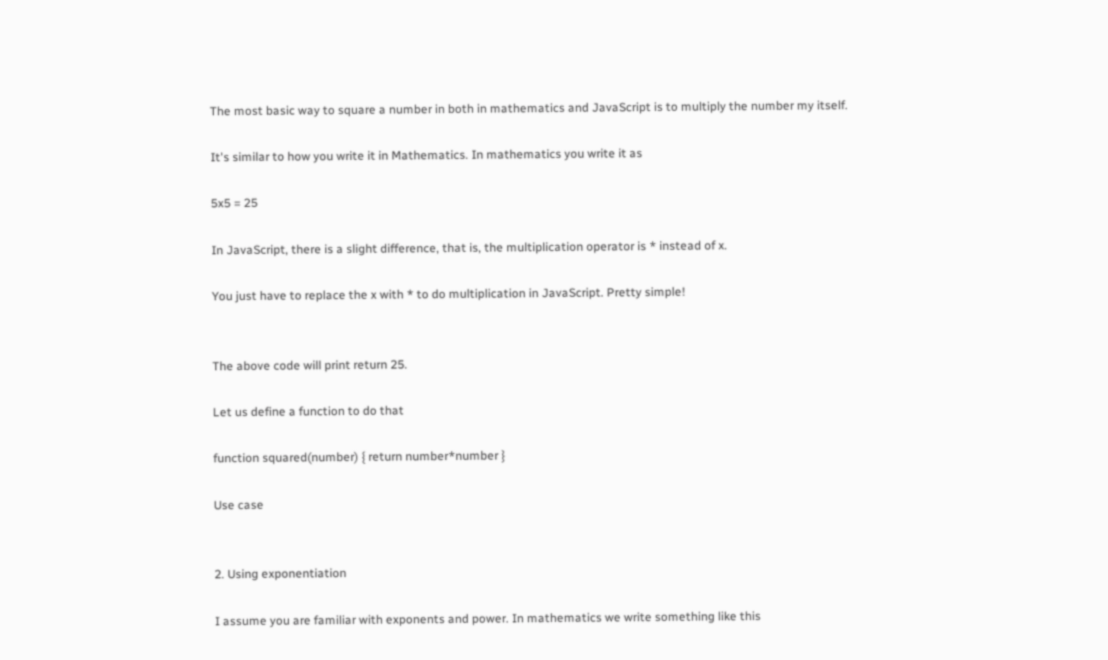The most basic way to square a number in both in mathematics and JavaScript is to multiply the number my itself.

It's similar to how you write it in Mathematics. In mathematics you write it as

5x5 = 25

In JavaScript, there is a slight difference, that is, the multiplication operator is * instead of x.

You just have to replace the x with * to do multiplication in JavaScript. Pretty simple!


The above code will print return 25.

Let us define a function to do that

function squared(number) { return number*number }

Use case


2. Using exponentiation

I assume you are familiar with exponents and power. In mathematics we write something like this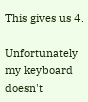This gives us 4.

Unfortunately my keyboard doesn't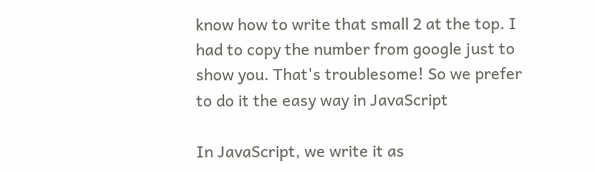know how to write that small 2 at the top. I had to copy the number from google just to show you. That's troublesome! So we prefer to do it the easy way in JavaScript

In JavaScript, we write it as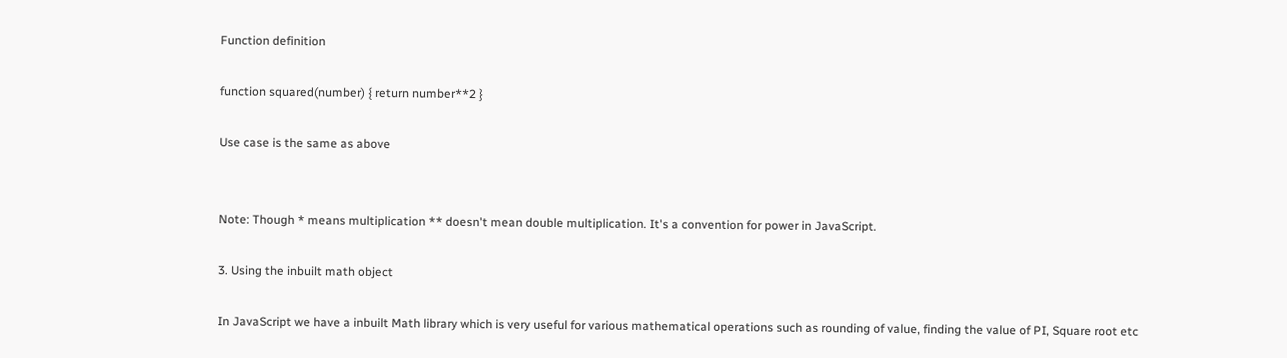Function definition

function squared(number) { return number**2 }

Use case is the same as above


Note: Though * means multiplication ** doesn't mean double multiplication. It's a convention for power in JavaScript.

3. Using the inbuilt math object

In JavaScript we have a inbuilt Math library which is very useful for various mathematical operations such as rounding of value, finding the value of PI, Square root etc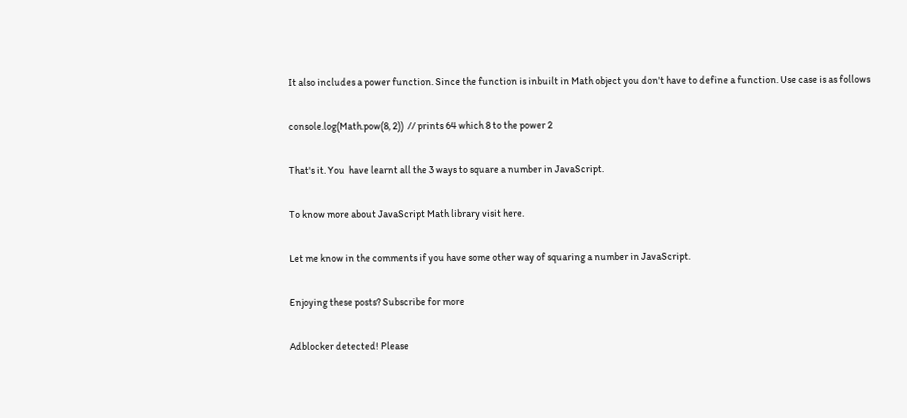It also includes a power function. Since the function is inbuilt in Math object you don't have to define a function. Use case is as follows

console.log(Math.pow(8, 2))  // prints 64 which 8 to the power 2

That's it. You  have learnt all the 3 ways to square a number in JavaScript.

To know more about JavaScript Math library visit here.

Let me know in the comments if you have some other way of squaring a number in JavaScript.

Enjoying these posts? Subscribe for more

Adblocker detected! Please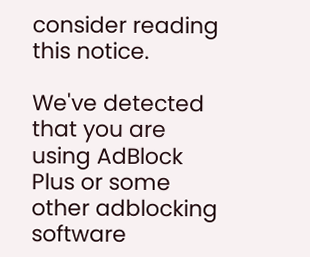consider reading this notice.

We've detected that you are using AdBlock Plus or some other adblocking software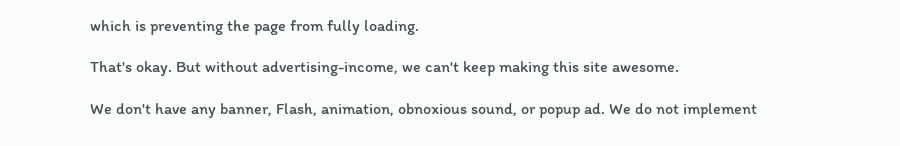which is preventing the page from fully loading.

That's okay. But without advertising-income, we can't keep making this site awesome.

We don't have any banner, Flash, animation, obnoxious sound, or popup ad. We do not implement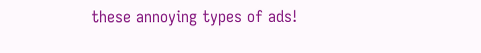these annoying types of ads!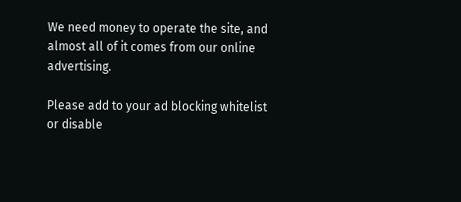We need money to operate the site, and almost all of it comes from our online advertising.

Please add to your ad blocking whitelist or disable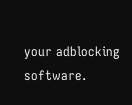your adblocking software.